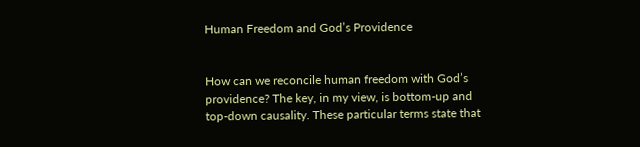Human Freedom and God’s Providence


How can we reconcile human freedom with God’s providence? The key, in my view, is bottom-up and top-down causality. These particular terms state that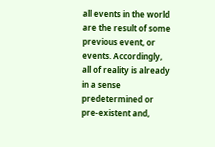all events in the world are the result of some previous event, or events. Accordingly, all of reality is already in a sense predetermined or pre-existent and,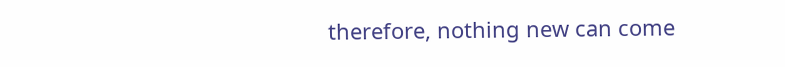therefore, nothing new can come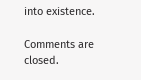into existence.

Comments are closed.